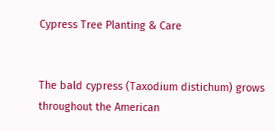Cypress Tree Planting & Care


The bald cypress (Taxodium distichum) grows throughout the American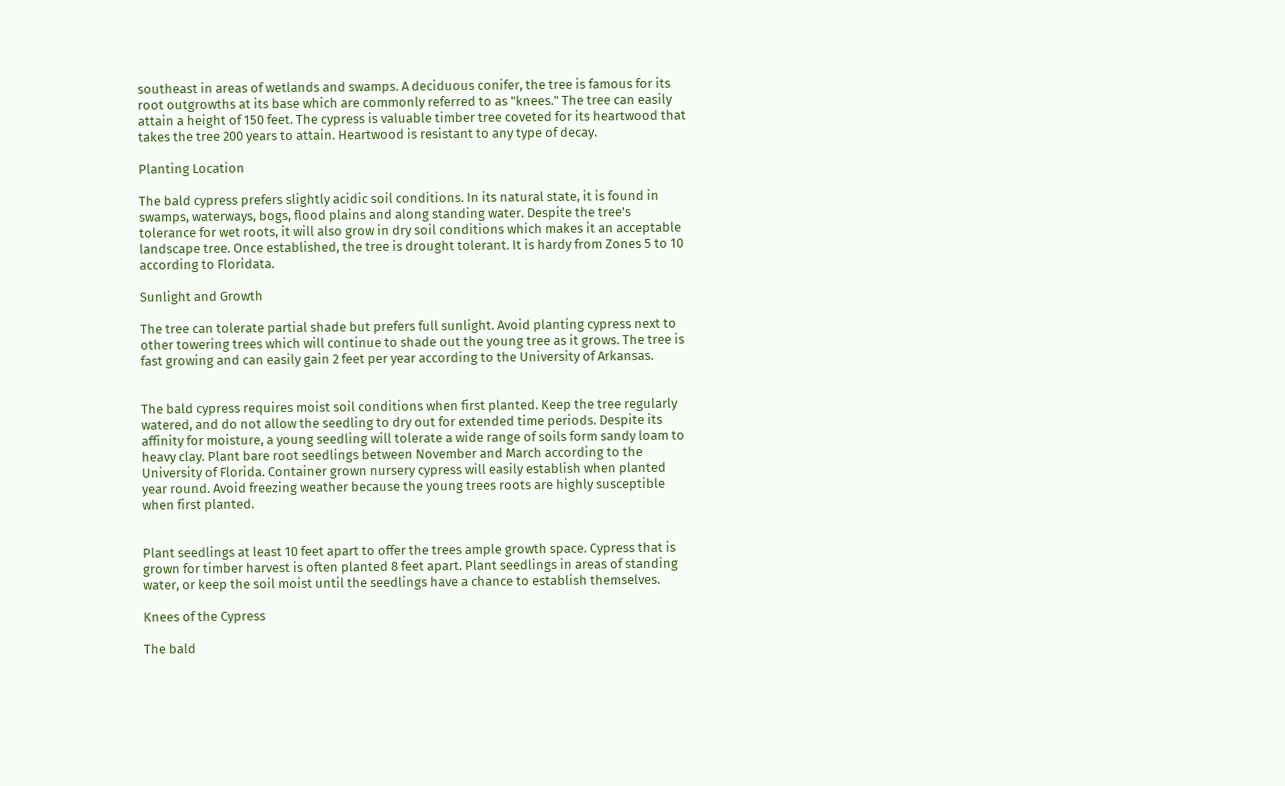southeast in areas of wetlands and swamps. A deciduous conifer, the tree is famous for its root outgrowths at its base which are commonly referred to as "knees." The tree can easily attain a height of 150 feet. The cypress is valuable timber tree coveted for its heartwood that takes the tree 200 years to attain. Heartwood is resistant to any type of decay.

Planting Location

The bald cypress prefers slightly acidic soil conditions. In its natural state, it is found in swamps, waterways, bogs, flood plains and along standing water. Despite the tree's tolerance for wet roots, it will also grow in dry soil conditions which makes it an acceptable landscape tree. Once established, the tree is drought tolerant. It is hardy from Zones 5 to 10 according to Floridata.

Sunlight and Growth

The tree can tolerate partial shade but prefers full sunlight. Avoid planting cypress next to other towering trees which will continue to shade out the young tree as it grows. The tree is fast growing and can easily gain 2 feet per year according to the University of Arkansas.


The bald cypress requires moist soil conditions when first planted. Keep the tree regularly watered, and do not allow the seedling to dry out for extended time periods. Despite its affinity for moisture, a young seedling will tolerate a wide range of soils form sandy loam to heavy clay. Plant bare root seedlings between November and March according to the University of Florida. Container grown nursery cypress will easily establish when planted year round. Avoid freezing weather because the young trees roots are highly susceptible when first planted.


Plant seedlings at least 10 feet apart to offer the trees ample growth space. Cypress that is grown for timber harvest is often planted 8 feet apart. Plant seedlings in areas of standing water, or keep the soil moist until the seedlings have a chance to establish themselves.

Knees of the Cypress

The bald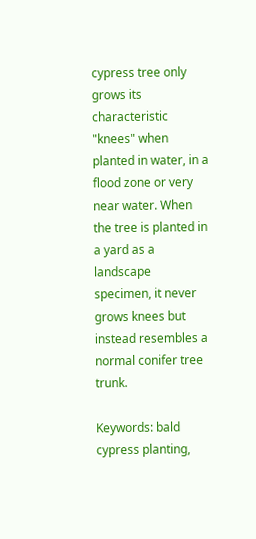cypress tree only grows its characteristic "knees" when planted in water, in a flood zone or very near water. When the tree is planted in a yard as a landscape specimen, it never grows knees but instead resembles a normal conifer tree trunk.

Keywords: bald cypress planting,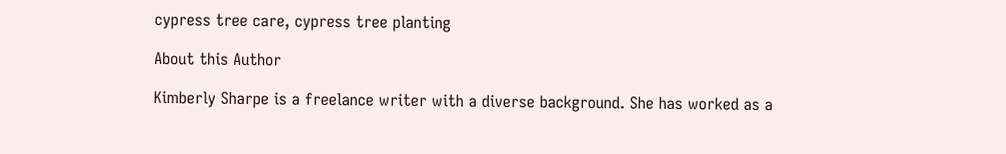cypress tree care, cypress tree planting

About this Author

Kimberly Sharpe is a freelance writer with a diverse background. She has worked as a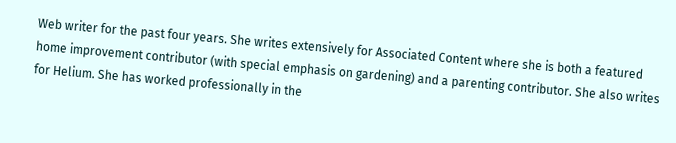Web writer for the past four years. She writes extensively for Associated Content where she is both a featured home improvement contributor (with special emphasis on gardening) and a parenting contributor. She also writes for Helium. She has worked professionally in the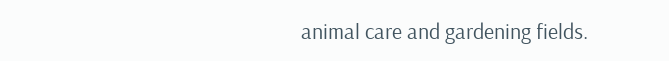animal care and gardening fields.